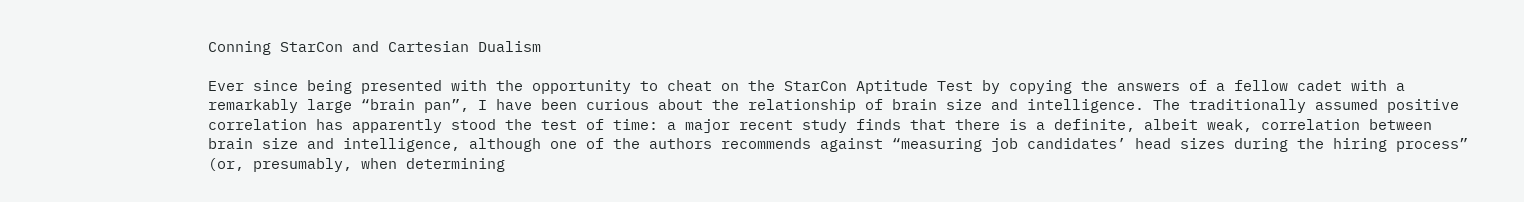Conning StarCon and Cartesian Dualism

Ever since being presented with the opportunity to cheat on the StarCon Aptitude Test by copying the answers of a fellow cadet with a remarkably large “brain pan”, I have been curious about the relationship of brain size and intelligence. The traditionally assumed positive correlation has apparently stood the test of time: a major recent study finds that there is a definite, albeit weak, correlation between brain size and intelligence, although one of the authors recommends against “measuring job candidates’ head sizes during the hiring process” (or, presumably, when determining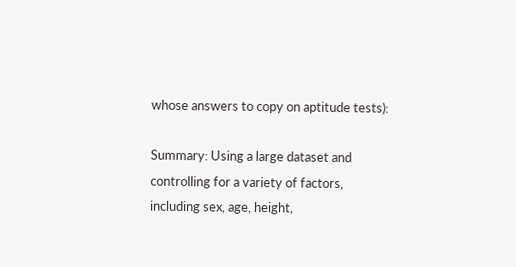whose answers to copy on aptitude tests):

Summary: Using a large dataset and controlling for a variety of factors, including sex, age, height,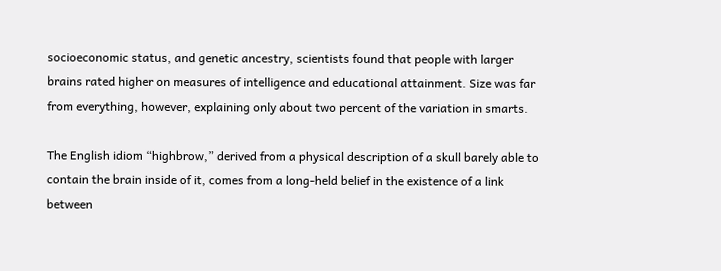socioeconomic status, and genetic ancestry, scientists found that people with larger brains rated higher on measures of intelligence and educational attainment. Size was far from everything, however, explaining only about two percent of the variation in smarts.

The English idiom “highbrow,” derived from a physical description of a skull barely able to contain the brain inside of it, comes from a long-held belief in the existence of a link between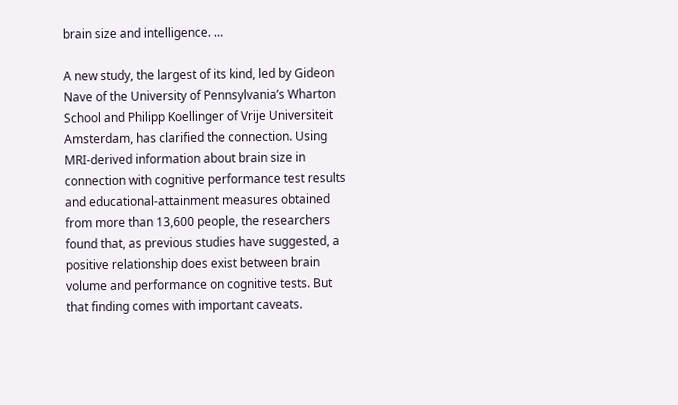brain size and intelligence. …

A new study, the largest of its kind, led by Gideon Nave of the University of Pennsylvania’s Wharton School and Philipp Koellinger of Vrije Universiteit Amsterdam, has clarified the connection. Using MRI-derived information about brain size in connection with cognitive performance test results and educational-attainment measures obtained from more than 13,600 people, the researchers found that, as previous studies have suggested, a positive relationship does exist between brain volume and performance on cognitive tests. But that finding comes with important caveats.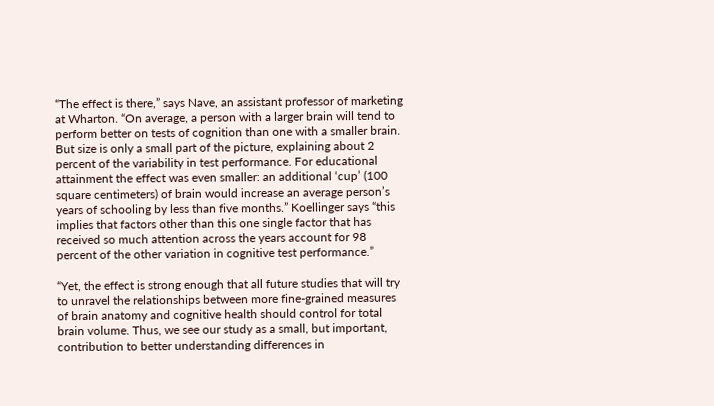“The effect is there,” says Nave, an assistant professor of marketing at Wharton. “On average, a person with a larger brain will tend to perform better on tests of cognition than one with a smaller brain. But size is only a small part of the picture, explaining about 2 percent of the variability in test performance. For educational attainment the effect was even smaller: an additional ‘cup’ (100 square centimeters) of brain would increase an average person’s years of schooling by less than five months.” Koellinger says “this implies that factors other than this one single factor that has received so much attention across the years account for 98 percent of the other variation in cognitive test performance.”

“Yet, the effect is strong enough that all future studies that will try to unravel the relationships between more fine-grained measures of brain anatomy and cognitive health should control for total brain volume. Thus, we see our study as a small, but important, contribution to better understanding differences in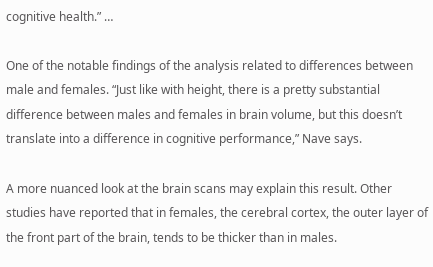cognitive health.” …

One of the notable findings of the analysis related to differences between male and females. “Just like with height, there is a pretty substantial difference between males and females in brain volume, but this doesn’t translate into a difference in cognitive performance,” Nave says.

A more nuanced look at the brain scans may explain this result. Other studies have reported that in females, the cerebral cortex, the outer layer of the front part of the brain, tends to be thicker than in males.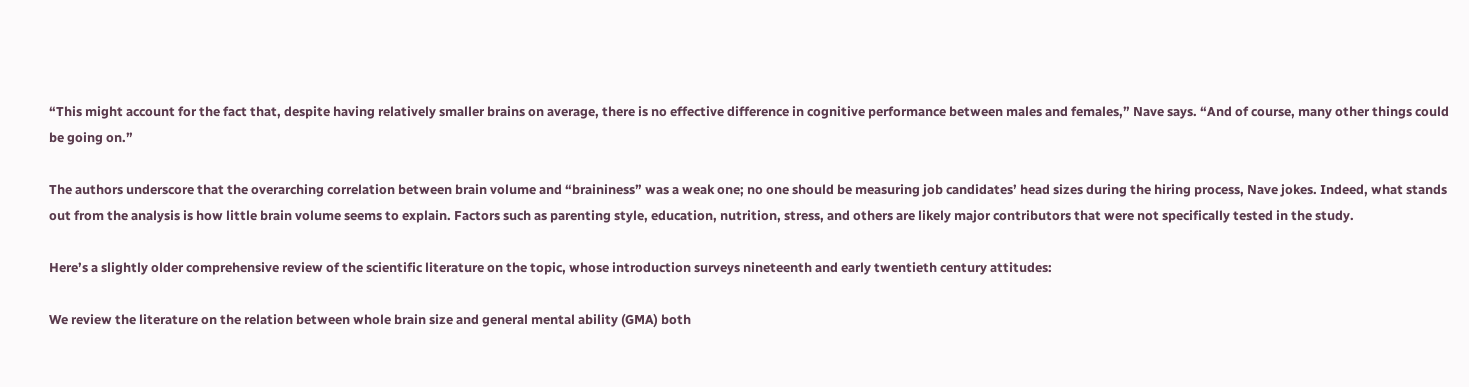“This might account for the fact that, despite having relatively smaller brains on average, there is no effective difference in cognitive performance between males and females,” Nave says. “And of course, many other things could be going on.”

The authors underscore that the overarching correlation between brain volume and “braininess” was a weak one; no one should be measuring job candidates’ head sizes during the hiring process, Nave jokes. Indeed, what stands out from the analysis is how little brain volume seems to explain. Factors such as parenting style, education, nutrition, stress, and others are likely major contributors that were not specifically tested in the study.

Here’s a slightly older comprehensive review of the scientific literature on the topic, whose introduction surveys nineteenth and early twentieth century attitudes:

We review the literature on the relation between whole brain size and general mental ability (GMA) both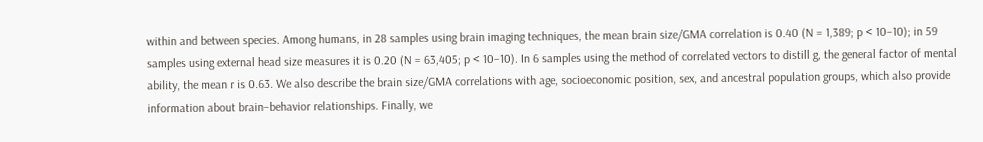within and between species. Among humans, in 28 samples using brain imaging techniques, the mean brain size/GMA correlation is 0.40 (N = 1,389; p < 10−10); in 59 samples using external head size measures it is 0.20 (N = 63,405; p < 10−10). In 6 samples using the method of correlated vectors to distill g, the general factor of mental ability, the mean r is 0.63. We also describe the brain size/GMA correlations with age, socioeconomic position, sex, and ancestral population groups, which also provide information about brain–behavior relationships. Finally, we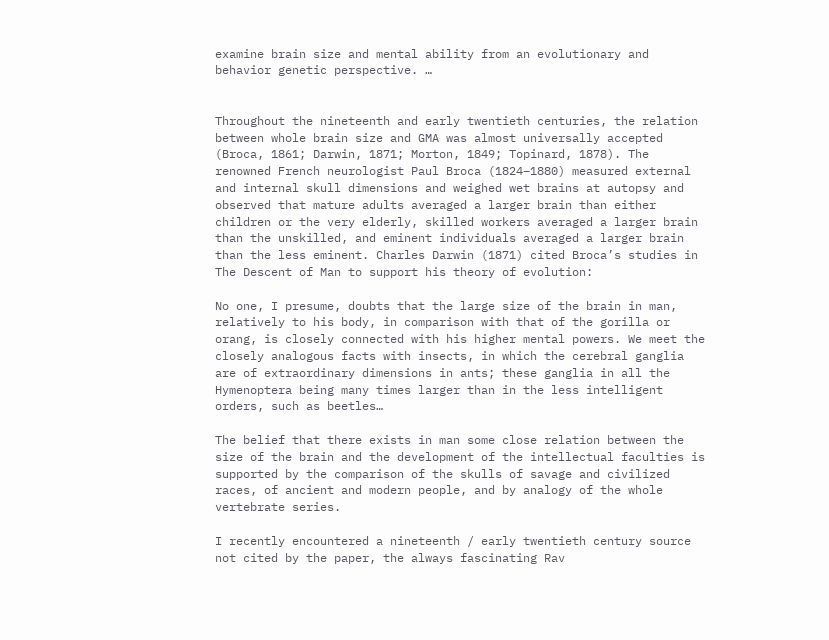examine brain size and mental ability from an evolutionary and behavior genetic perspective. …


Throughout the nineteenth and early twentieth centuries, the relation between whole brain size and GMA was almost universally accepted (Broca, 1861; Darwin, 1871; Morton, 1849; Topinard, 1878). The renowned French neurologist Paul Broca (1824–1880) measured external and internal skull dimensions and weighed wet brains at autopsy and observed that mature adults averaged a larger brain than either children or the very elderly, skilled workers averaged a larger brain than the unskilled, and eminent individuals averaged a larger brain than the less eminent. Charles Darwin (1871) cited Broca’s studies in The Descent of Man to support his theory of evolution:

No one, I presume, doubts that the large size of the brain in man, relatively to his body, in comparison with that of the gorilla or orang, is closely connected with his higher mental powers. We meet the closely analogous facts with insects, in which the cerebral ganglia are of extraordinary dimensions in ants; these ganglia in all the Hymenoptera being many times larger than in the less intelligent orders, such as beetles…

The belief that there exists in man some close relation between the size of the brain and the development of the intellectual faculties is supported by the comparison of the skulls of savage and civilized races, of ancient and modern people, and by analogy of the whole vertebrate series.

I recently encountered a nineteenth / early twentieth century source not cited by the paper, the always fascinating Rav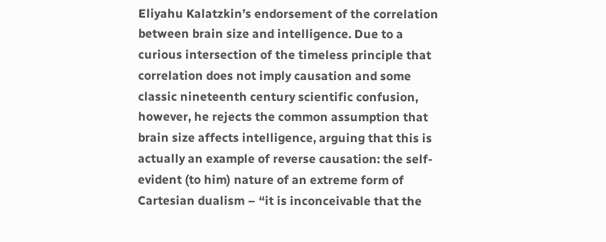Eliyahu Kalatzkin’s endorsement of the correlation between brain size and intelligence. Due to a curious intersection of the timeless principle that correlation does not imply causation and some classic nineteenth century scientific confusion, however, he rejects the common assumption that brain size affects intelligence, arguing that this is actually an example of reverse causation: the self-evident (to him) nature of an extreme form of Cartesian dualism – “it is inconceivable that the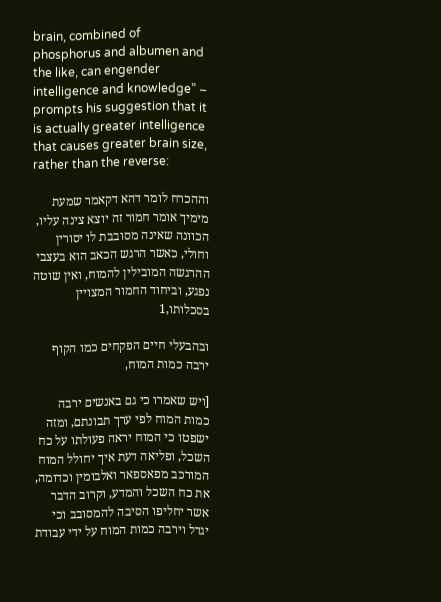brain, combined of phosphorus and albumen and the like, can engender intelligence and knowledge” – prompts his suggestion that it is actually greater intelligence that causes greater brain size, rather than the reverse:

וההכרח לומר דהא דקאמר שמעת מימיך אומר חמור זה יוצא צינה עליו, הכוונה שאינה מסובבת לו יסורין וחולי, כאשר הרגש הכאב הוא בעצבי ההרגשה המובילין להמוח, ואין שוטה נפגע, וביחוד החמור המצויין בסכלותו,1

ובהבעלי חיים הפקחים כמו הקוף ירבה כמות המוח,

[ויש שאמרו כי גם באנשים ירבה כמות המוח לפי ערך תבונתם, ומזה ישפטו כי המוח יראה פעולתו על כח השכל, ופליאה דעת איך יחולל המוח המורכב מפאספאר ואלבומין וכדומה, את כח השכל והמדע, וקרוב הדבר אשר יחליפו הסיבה להמסובב וכי יגדל וירבה כמות המוח על ידי עבודת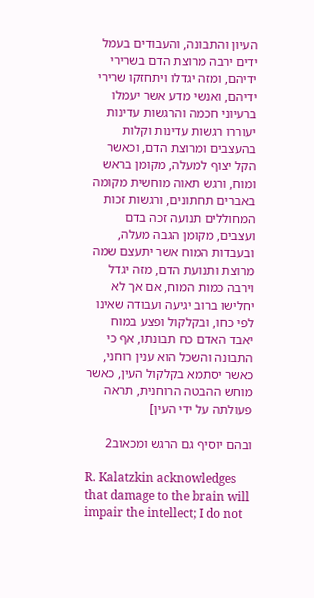העיון והתבונה, והעבודים בעמל ידים ירבה מרוצת הדם בשרירי ידיהם, ומזה יגדלו ויתחזקו שרירי ידיהם, ואנשי מדע אשר יעמלו ברעיוני חכמה והרגשות עדינות יעוררו רגשות עדינות וקלות בהעצבים ומרוצת הדם, וכאשר הקל יצוף למעלה, מקומן בראש ומוח, ורגש תאוה מוחשית מקומה באברים תחתונים, ורגשות זכות המחוללים תנועה זכה בדם ועצבים, מקומן הגבה מעלה, ובעבדות המוח אשר יתעצם שמה מרוצת ותנועת הדם, מזה יגדל וירבה כמות המוח, אם אך לא יחלישו ברוב יגיעה ועבודה שאינו לפי כחו, ובקלקול ופצע במוח יאבד האדם כח תבונתו, אף כי התבונה והשכל הוא ענין רוחני, כאשר יסתמא בקלקול העין, כאשר מוחש ההבטה הרוחנית, תראה פעולתה על ידי העין]

ובהם יוסיף גם הרגש ומכאוב2

R. Kalatzkin acknowledges that damage to the brain will impair the intellect; I do not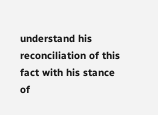understand his reconciliation of this fact with his stance of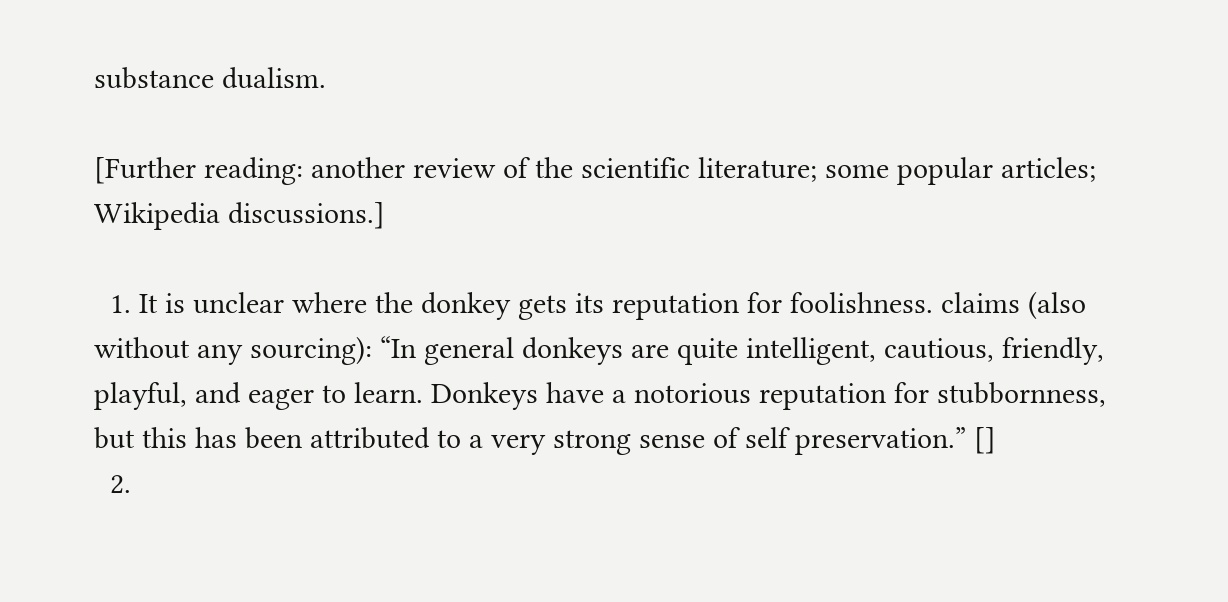substance dualism.

[Further reading: another review of the scientific literature; some popular articles; Wikipedia discussions.]

  1. It is unclear where the donkey gets its reputation for foolishness. claims (also without any sourcing): “In general donkeys are quite intelligent, cautious, friendly, playful, and eager to learn. Donkeys have a notorious reputation for stubbornness, but this has been attributed to a very strong sense of self preservation.” []
  2.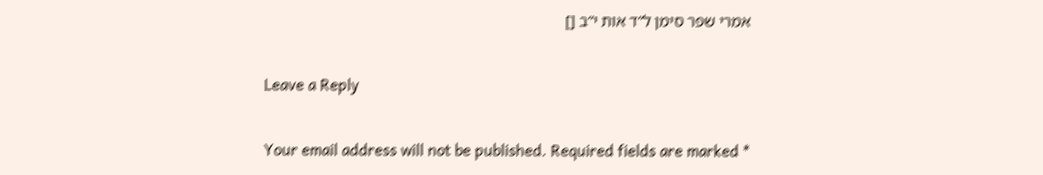אמרי שפר סימן ל”ד אות י”ב []

Leave a Reply

Your email address will not be published. Required fields are marked *